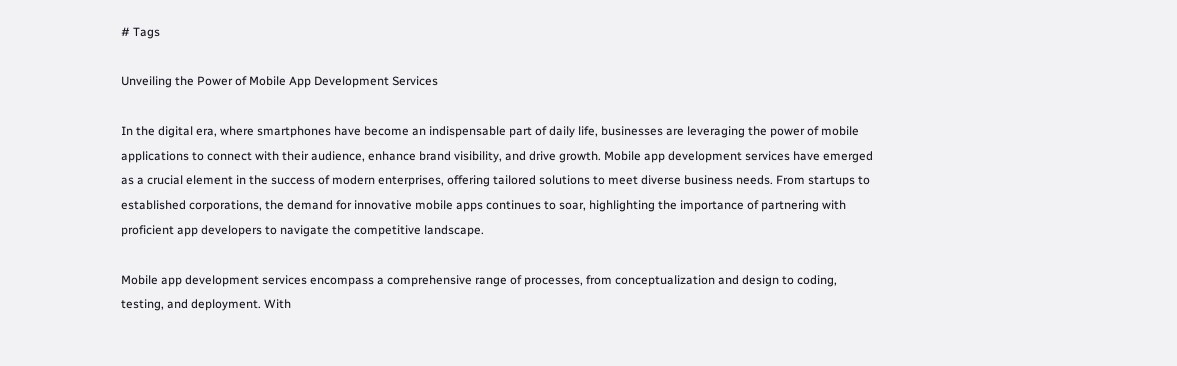# Tags

Unveiling the Power of Mobile App Development Services

In the digital era, where smartphones have become an indispensable part of daily life, businesses are leveraging the power of mobile applications to connect with their audience, enhance brand visibility, and drive growth. Mobile app development services have emerged as a crucial element in the success of modern enterprises, offering tailored solutions to meet diverse business needs. From startups to established corporations, the demand for innovative mobile apps continues to soar, highlighting the importance of partnering with proficient app developers to navigate the competitive landscape.

Mobile app development services encompass a comprehensive range of processes, from conceptualization and design to coding, testing, and deployment. With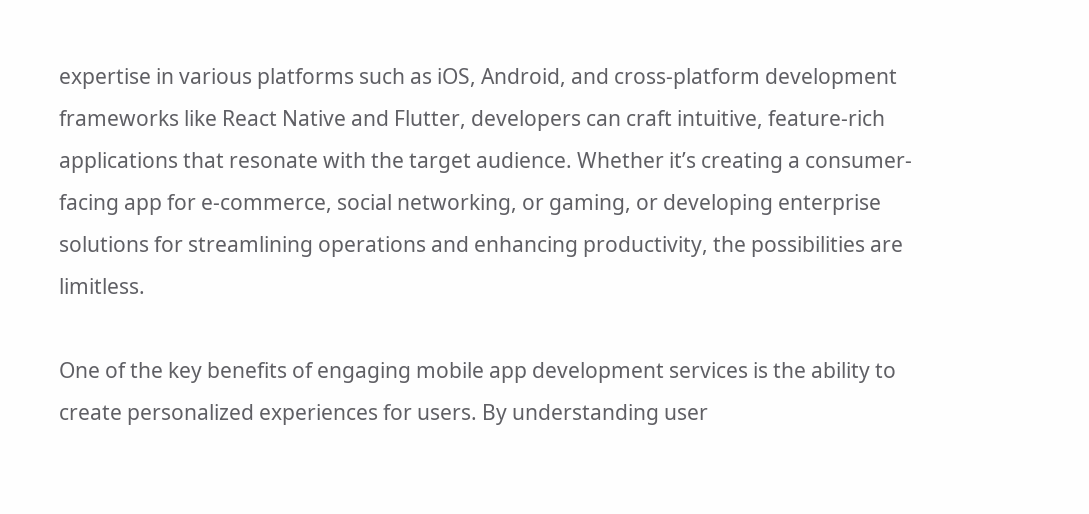expertise in various platforms such as iOS, Android, and cross-platform development frameworks like React Native and Flutter, developers can craft intuitive, feature-rich applications that resonate with the target audience. Whether it’s creating a consumer-facing app for e-commerce, social networking, or gaming, or developing enterprise solutions for streamlining operations and enhancing productivity, the possibilities are limitless.

One of the key benefits of engaging mobile app development services is the ability to create personalized experiences for users. By understanding user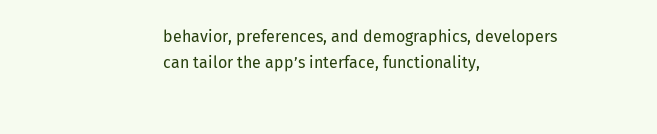behavior, preferences, and demographics, developers can tailor the app’s interface, functionality,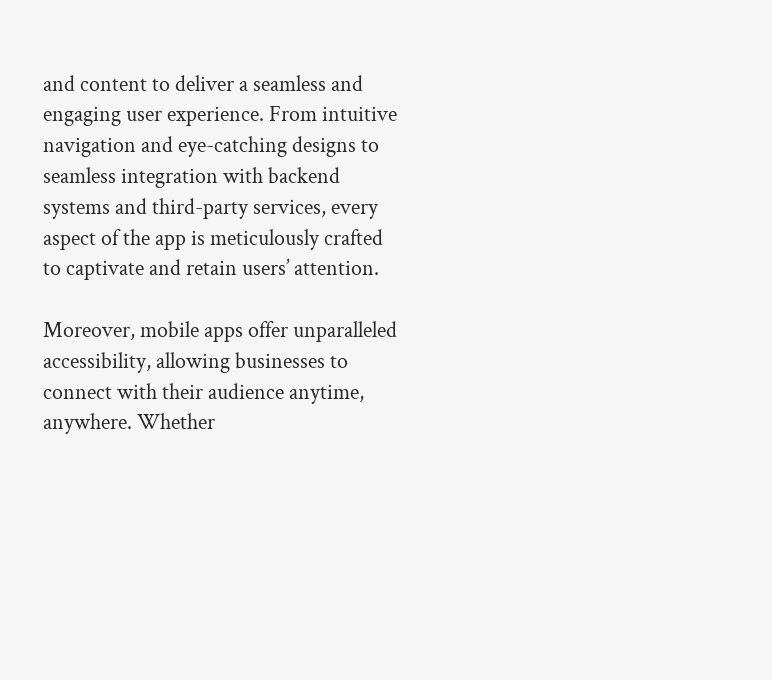and content to deliver a seamless and engaging user experience. From intuitive navigation and eye-catching designs to seamless integration with backend systems and third-party services, every aspect of the app is meticulously crafted to captivate and retain users’ attention.

Moreover, mobile apps offer unparalleled accessibility, allowing businesses to connect with their audience anytime, anywhere. Whether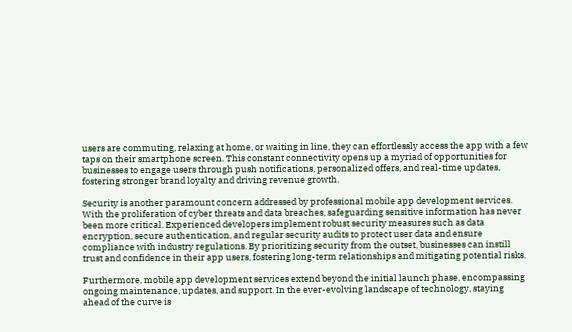users are commuting, relaxing at home, or waiting in line, they can effortlessly access the app with a few taps on their smartphone screen. This constant connectivity opens up a myriad of opportunities for businesses to engage users through push notifications, personalized offers, and real-time updates, fostering stronger brand loyalty and driving revenue growth.

Security is another paramount concern addressed by professional mobile app development services. With the proliferation of cyber threats and data breaches, safeguarding sensitive information has never been more critical. Experienced developers implement robust security measures such as data encryption, secure authentication, and regular security audits to protect user data and ensure compliance with industry regulations. By prioritizing security from the outset, businesses can instill trust and confidence in their app users, fostering long-term relationships and mitigating potential risks.

Furthermore, mobile app development services extend beyond the initial launch phase, encompassing ongoing maintenance, updates, and support. In the ever-evolving landscape of technology, staying ahead of the curve is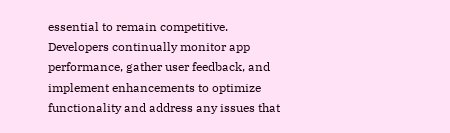essential to remain competitive. Developers continually monitor app performance, gather user feedback, and implement enhancements to optimize functionality and address any issues that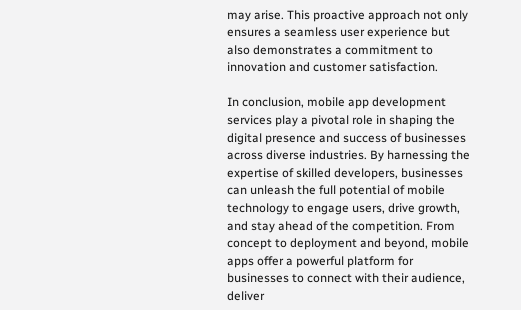may arise. This proactive approach not only ensures a seamless user experience but also demonstrates a commitment to innovation and customer satisfaction.

In conclusion, mobile app development services play a pivotal role in shaping the digital presence and success of businesses across diverse industries. By harnessing the expertise of skilled developers, businesses can unleash the full potential of mobile technology to engage users, drive growth, and stay ahead of the competition. From concept to deployment and beyond, mobile apps offer a powerful platform for businesses to connect with their audience, deliver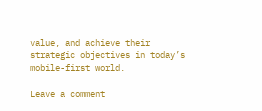value, and achieve their strategic objectives in today’s mobile-first world.

Leave a comment